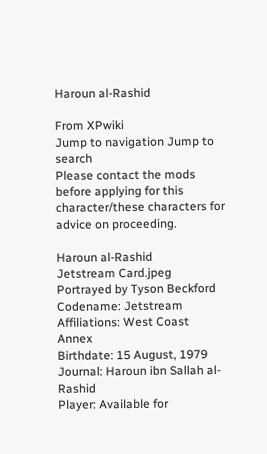Haroun al-Rashid

From XPwiki
Jump to navigation Jump to search
Please contact the mods before applying for this character/these characters for advice on proceeding.

Haroun al-Rashid
Jetstream Card.jpeg
Portrayed by Tyson Beckford
Codename: Jetstream
Affiliations: West Coast Annex
Birthdate: 15 August, 1979
Journal: Haroun ibn Sallah al-Rashid
Player: Available for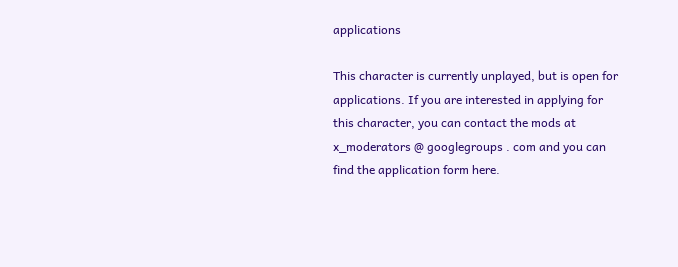applications

This character is currently unplayed, but is open for applications. If you are interested in applying for this character, you can contact the mods at x_moderators @ googlegroups . com and you can find the application form here.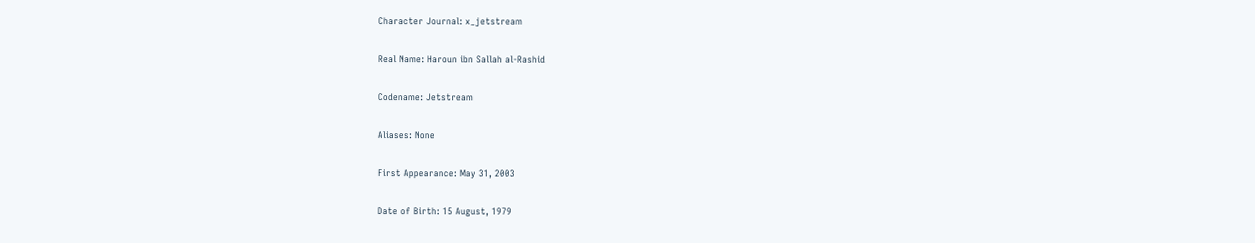Character Journal: x_jetstream

Real Name: Haroun ibn Sallah al-Rashid

Codename: Jetstream

Aliases: None

First Appearance: May 31, 2003

Date of Birth: 15 August, 1979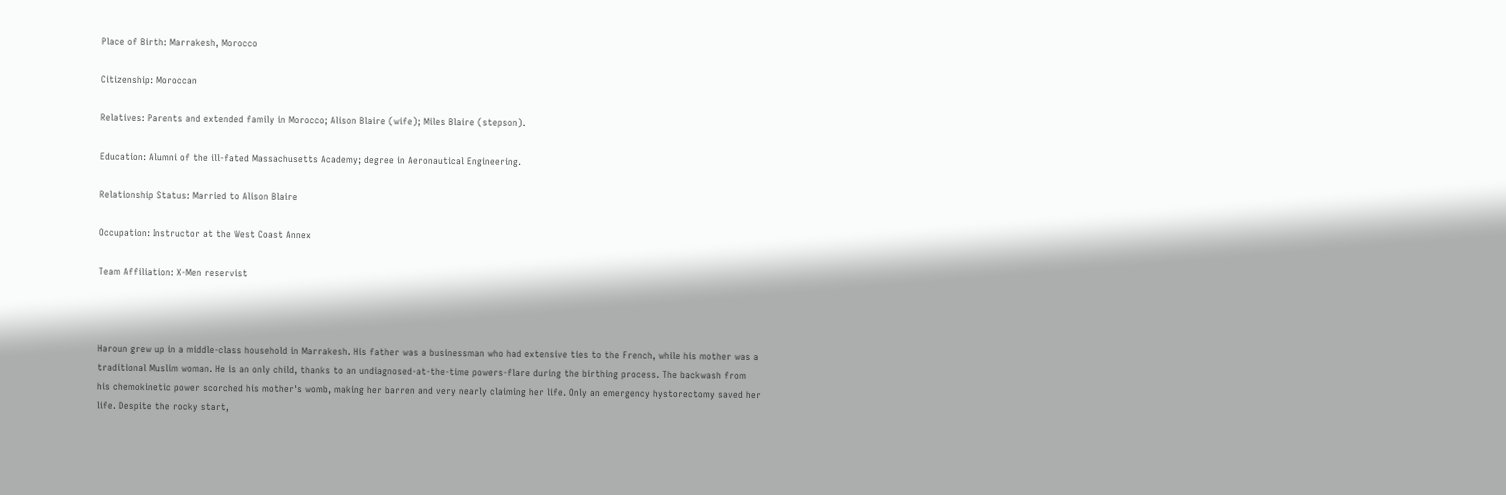Place of Birth: Marrakesh, Morocco

Citizenship: Moroccan

Relatives: Parents and extended family in Morocco; Alison Blaire (wife); Miles Blaire (stepson).

Education: Alumni of the ill-fated Massachusetts Academy; degree in Aeronautical Engineering.

Relationship Status: Married to Alison Blaire

Occupation: Instructor at the West Coast Annex

Team Affiliation: X-Men reservist



Haroun grew up in a middle-class household in Marrakesh. His father was a businessman who had extensive ties to the French, while his mother was a traditional Muslim woman. He is an only child, thanks to an undiagnosed-at-the-time powers-flare during the birthing process. The backwash from his chemokinetic power scorched his mother's womb, making her barren and very nearly claiming her life. Only an emergency hystorectomy saved her life. Despite the rocky start,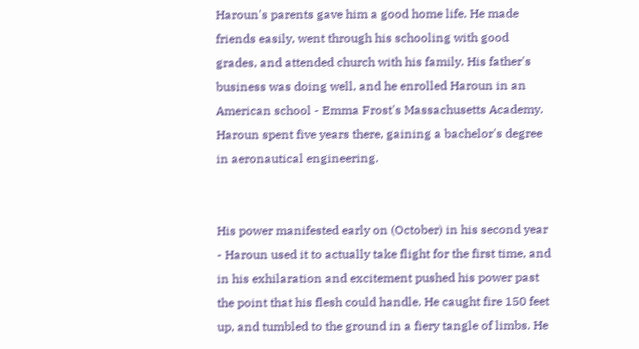Haroun's parents gave him a good home life. He made friends easily, went through his schooling with good grades, and attended church with his family. His father's business was doing well, and he enrolled Haroun in an American school - Emma Frost's Massachusetts Academy. Haroun spent five years there, gaining a bachelor's degree in aeronautical engineering.


His power manifested early on (October) in his second year - Haroun used it to actually take flight for the first time, and in his exhilaration and excitement pushed his power past the point that his flesh could handle. He caught fire 150 feet up, and tumbled to the ground in a fiery tangle of limbs. He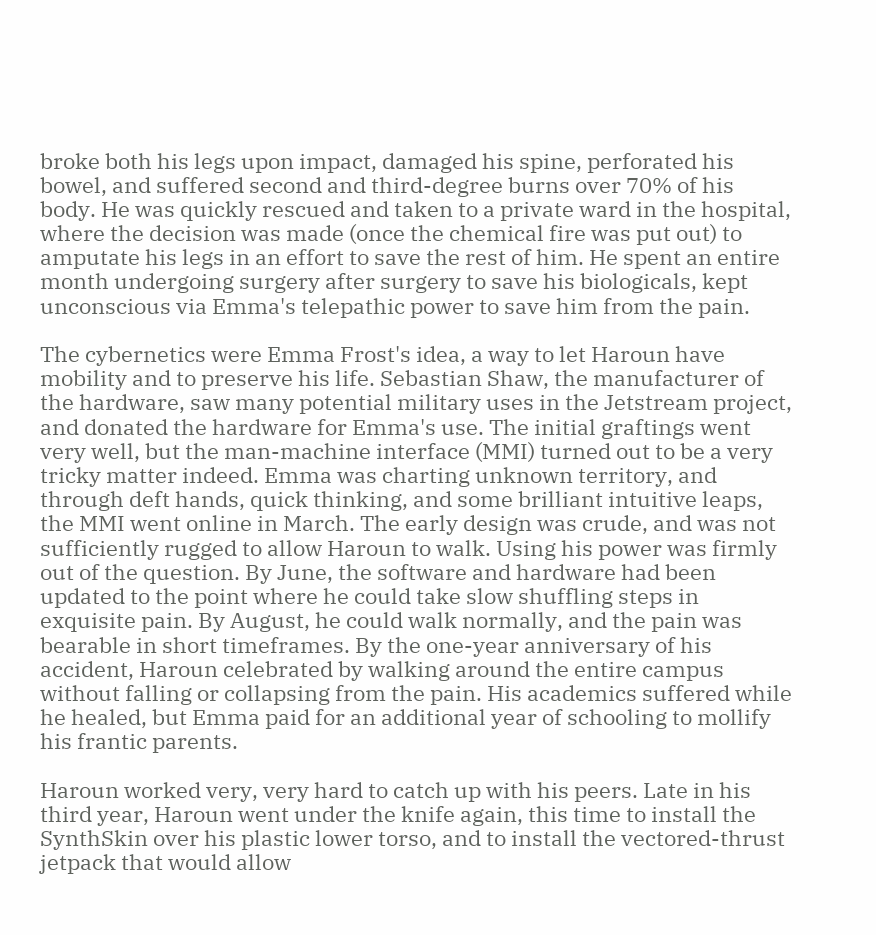broke both his legs upon impact, damaged his spine, perforated his bowel, and suffered second and third-degree burns over 70% of his body. He was quickly rescued and taken to a private ward in the hospital, where the decision was made (once the chemical fire was put out) to amputate his legs in an effort to save the rest of him. He spent an entire month undergoing surgery after surgery to save his biologicals, kept unconscious via Emma's telepathic power to save him from the pain.

The cybernetics were Emma Frost's idea, a way to let Haroun have mobility and to preserve his life. Sebastian Shaw, the manufacturer of the hardware, saw many potential military uses in the Jetstream project, and donated the hardware for Emma's use. The initial graftings went very well, but the man-machine interface (MMI) turned out to be a very tricky matter indeed. Emma was charting unknown territory, and through deft hands, quick thinking, and some brilliant intuitive leaps, the MMI went online in March. The early design was crude, and was not sufficiently rugged to allow Haroun to walk. Using his power was firmly out of the question. By June, the software and hardware had been updated to the point where he could take slow shuffling steps in exquisite pain. By August, he could walk normally, and the pain was bearable in short timeframes. By the one-year anniversary of his accident, Haroun celebrated by walking around the entire campus without falling or collapsing from the pain. His academics suffered while he healed, but Emma paid for an additional year of schooling to mollify his frantic parents.

Haroun worked very, very hard to catch up with his peers. Late in his third year, Haroun went under the knife again, this time to install the SynthSkin over his plastic lower torso, and to install the vectored-thrust jetpack that would allow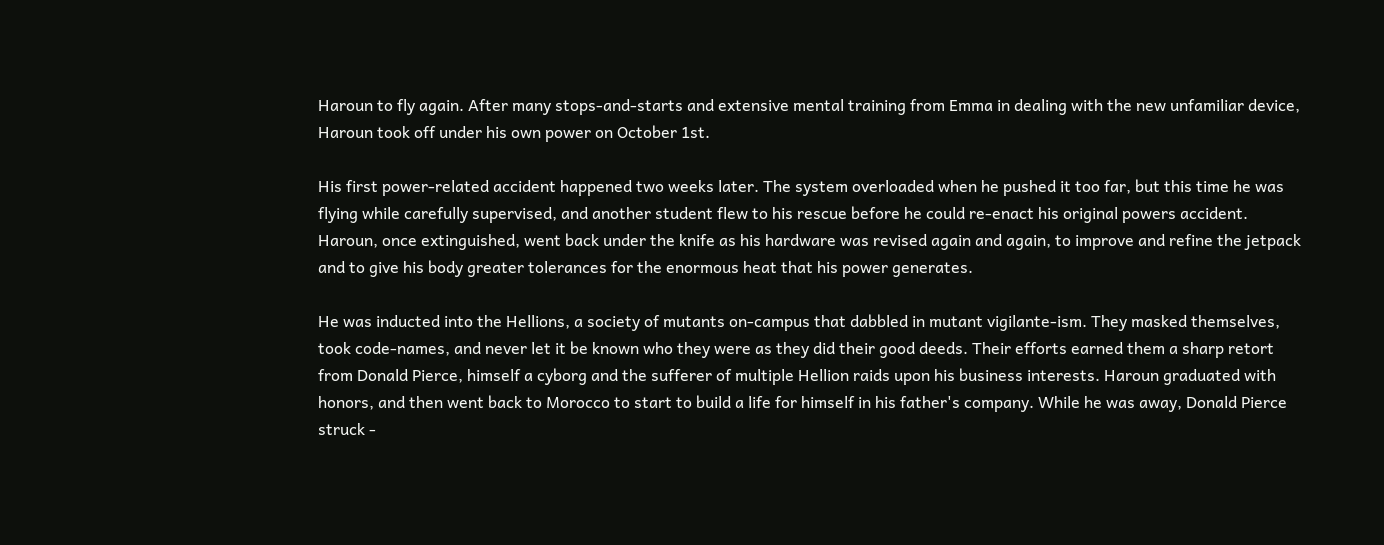Haroun to fly again. After many stops-and-starts and extensive mental training from Emma in dealing with the new unfamiliar device, Haroun took off under his own power on October 1st.

His first power-related accident happened two weeks later. The system overloaded when he pushed it too far, but this time he was flying while carefully supervised, and another student flew to his rescue before he could re-enact his original powers accident. Haroun, once extinguished, went back under the knife as his hardware was revised again and again, to improve and refine the jetpack and to give his body greater tolerances for the enormous heat that his power generates.

He was inducted into the Hellions, a society of mutants on-campus that dabbled in mutant vigilante-ism. They masked themselves, took code-names, and never let it be known who they were as they did their good deeds. Their efforts earned them a sharp retort from Donald Pierce, himself a cyborg and the sufferer of multiple Hellion raids upon his business interests. Haroun graduated with honors, and then went back to Morocco to start to build a life for himself in his father's company. While he was away, Donald Pierce struck -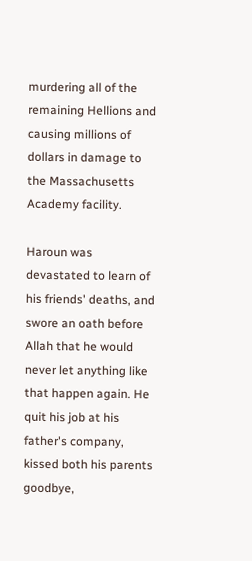murdering all of the remaining Hellions and causing millions of dollars in damage to the Massachusetts Academy facility.

Haroun was devastated to learn of his friends' deaths, and swore an oath before Allah that he would never let anything like that happen again. He quit his job at his father's company, kissed both his parents goodbye,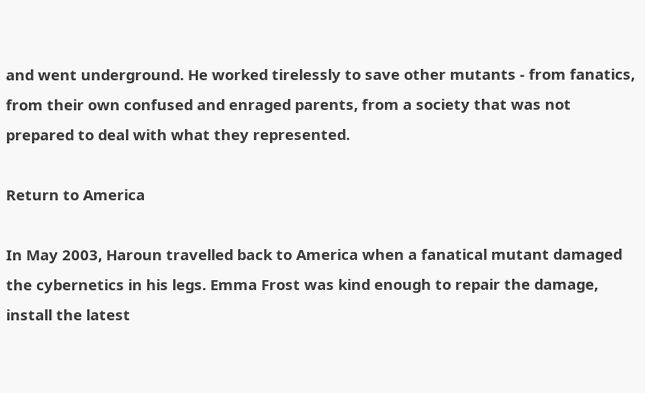and went underground. He worked tirelessly to save other mutants - from fanatics, from their own confused and enraged parents, from a society that was not prepared to deal with what they represented.

Return to America

In May 2003, Haroun travelled back to America when a fanatical mutant damaged the cybernetics in his legs. Emma Frost was kind enough to repair the damage, install the latest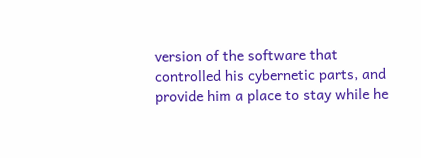version of the software that controlled his cybernetic parts, and provide him a place to stay while he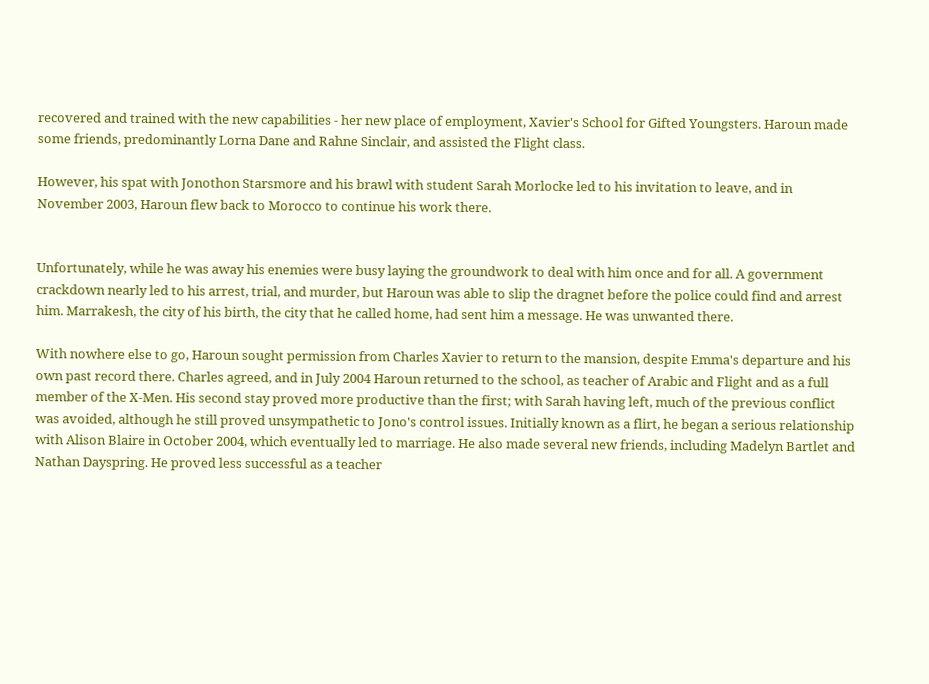recovered and trained with the new capabilities - her new place of employment, Xavier's School for Gifted Youngsters. Haroun made some friends, predominantly Lorna Dane and Rahne Sinclair, and assisted the Flight class.

However, his spat with Jonothon Starsmore and his brawl with student Sarah Morlocke led to his invitation to leave, and in November 2003, Haroun flew back to Morocco to continue his work there.


Unfortunately, while he was away his enemies were busy laying the groundwork to deal with him once and for all. A government crackdown nearly led to his arrest, trial, and murder, but Haroun was able to slip the dragnet before the police could find and arrest him. Marrakesh, the city of his birth, the city that he called home, had sent him a message. He was unwanted there.

With nowhere else to go, Haroun sought permission from Charles Xavier to return to the mansion, despite Emma's departure and his own past record there. Charles agreed, and in July 2004 Haroun returned to the school, as teacher of Arabic and Flight and as a full member of the X-Men. His second stay proved more productive than the first; with Sarah having left, much of the previous conflict was avoided, although he still proved unsympathetic to Jono's control issues. Initially known as a flirt, he began a serious relationship with Alison Blaire in October 2004, which eventually led to marriage. He also made several new friends, including Madelyn Bartlet and Nathan Dayspring. He proved less successful as a teacher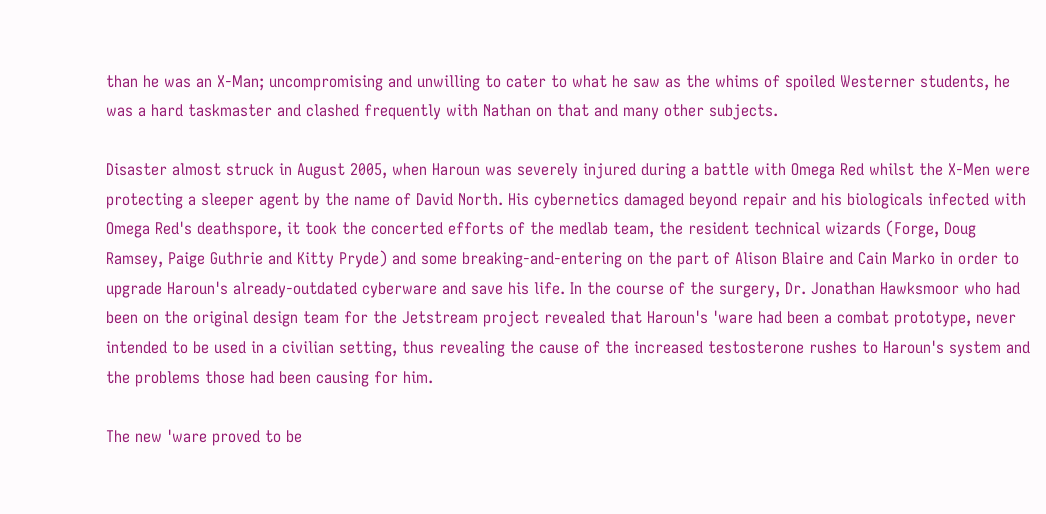than he was an X-Man; uncompromising and unwilling to cater to what he saw as the whims of spoiled Westerner students, he was a hard taskmaster and clashed frequently with Nathan on that and many other subjects.

Disaster almost struck in August 2005, when Haroun was severely injured during a battle with Omega Red whilst the X-Men were protecting a sleeper agent by the name of David North. His cybernetics damaged beyond repair and his biologicals infected with Omega Red's deathspore, it took the concerted efforts of the medlab team, the resident technical wizards (Forge, Doug Ramsey, Paige Guthrie and Kitty Pryde) and some breaking-and-entering on the part of Alison Blaire and Cain Marko in order to upgrade Haroun's already-outdated cyberware and save his life. In the course of the surgery, Dr. Jonathan Hawksmoor who had been on the original design team for the Jetstream project revealed that Haroun's 'ware had been a combat prototype, never intended to be used in a civilian setting, thus revealing the cause of the increased testosterone rushes to Haroun's system and the problems those had been causing for him.

The new 'ware proved to be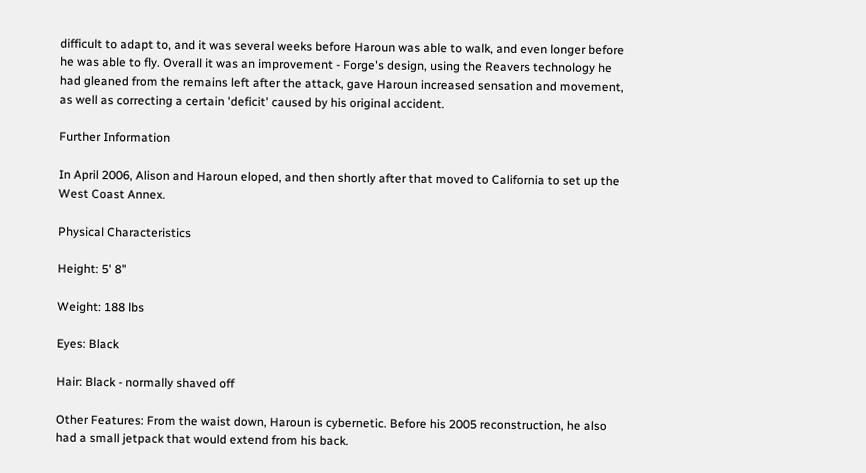difficult to adapt to, and it was several weeks before Haroun was able to walk, and even longer before he was able to fly. Overall it was an improvement - Forge's design, using the Reavers technology he had gleaned from the remains left after the attack, gave Haroun increased sensation and movement, as well as correcting a certain 'deficit' caused by his original accident.

Further Information

In April 2006, Alison and Haroun eloped, and then shortly after that moved to California to set up the West Coast Annex.

Physical Characteristics

Height: 5' 8"

Weight: 188 lbs

Eyes: Black

Hair: Black - normally shaved off

Other Features: From the waist down, Haroun is cybernetic. Before his 2005 reconstruction, he also had a small jetpack that would extend from his back.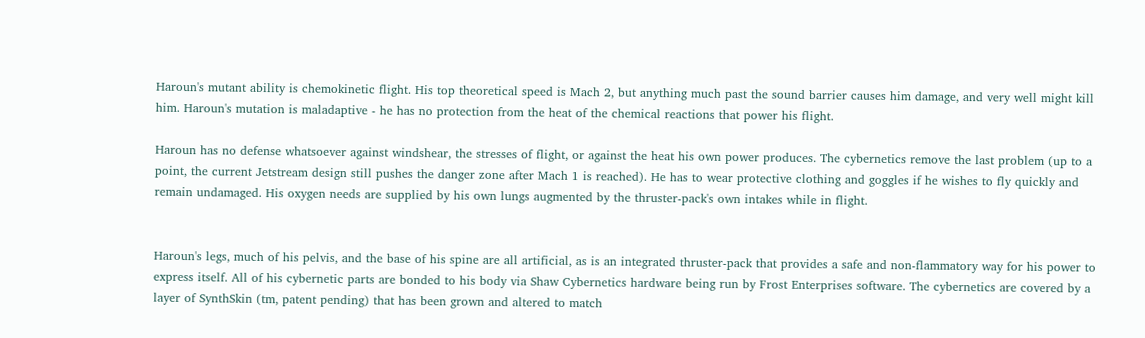Haroun's mutant ability is chemokinetic flight. His top theoretical speed is Mach 2, but anything much past the sound barrier causes him damage, and very well might kill him. Haroun's mutation is maladaptive - he has no protection from the heat of the chemical reactions that power his flight.

Haroun has no defense whatsoever against windshear, the stresses of flight, or against the heat his own power produces. The cybernetics remove the last problem (up to a point, the current Jetstream design still pushes the danger zone after Mach 1 is reached). He has to wear protective clothing and goggles if he wishes to fly quickly and remain undamaged. His oxygen needs are supplied by his own lungs augmented by the thruster-pack's own intakes while in flight.


Haroun's legs, much of his pelvis, and the base of his spine are all artificial, as is an integrated thruster-pack that provides a safe and non-flammatory way for his power to express itself. All of his cybernetic parts are bonded to his body via Shaw Cybernetics hardware being run by Frost Enterprises software. The cybernetics are covered by a layer of SynthSkin (tm, patent pending) that has been grown and altered to match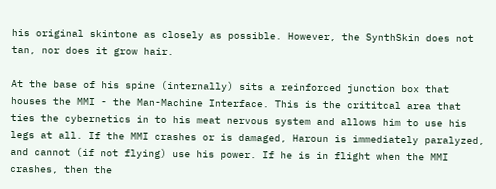his original skintone as closely as possible. However, the SynthSkin does not tan, nor does it grow hair.

At the base of his spine (internally) sits a reinforced junction box that houses the MMI - the Man-Machine Interface. This is the crititcal area that ties the cybernetics in to his meat nervous system and allows him to use his legs at all. If the MMI crashes or is damaged, Haroun is immediately paralyzed, and cannot (if not flying) use his power. If he is in flight when the MMI crashes, then the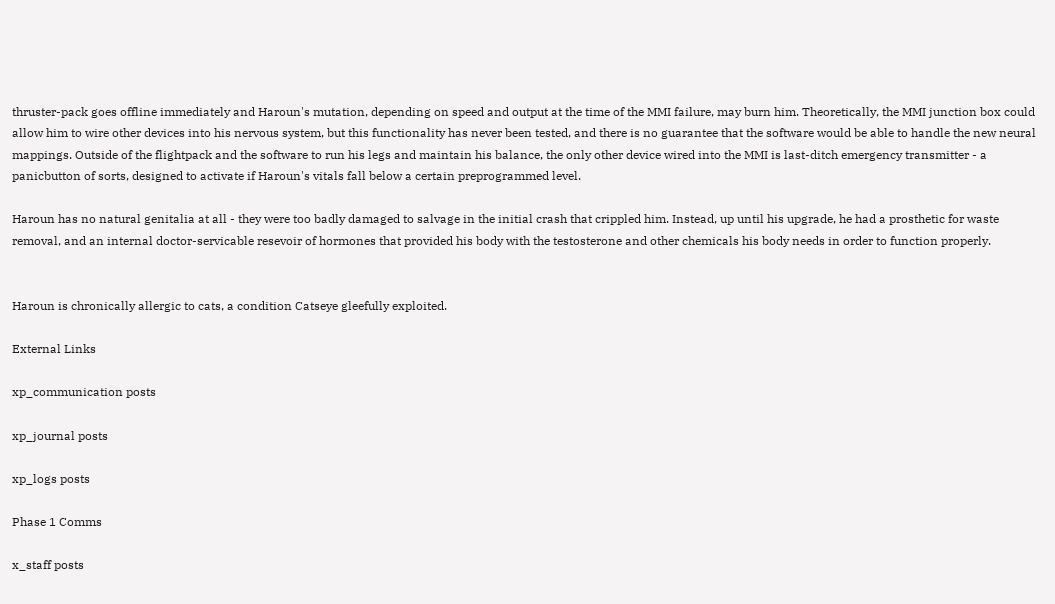thruster-pack goes offline immediately and Haroun's mutation, depending on speed and output at the time of the MMI failure, may burn him. Theoretically, the MMI junction box could allow him to wire other devices into his nervous system, but this functionality has never been tested, and there is no guarantee that the software would be able to handle the new neural mappings. Outside of the flightpack and the software to run his legs and maintain his balance, the only other device wired into the MMI is last-ditch emergency transmitter - a panicbutton of sorts, designed to activate if Haroun's vitals fall below a certain preprogrammed level.

Haroun has no natural genitalia at all - they were too badly damaged to salvage in the initial crash that crippled him. Instead, up until his upgrade, he had a prosthetic for waste removal, and an internal doctor-servicable resevoir of hormones that provided his body with the testosterone and other chemicals his body needs in order to function properly.


Haroun is chronically allergic to cats, a condition Catseye gleefully exploited.

External Links

xp_communication posts

xp_journal posts

xp_logs posts

Phase 1 Comms

x_staff posts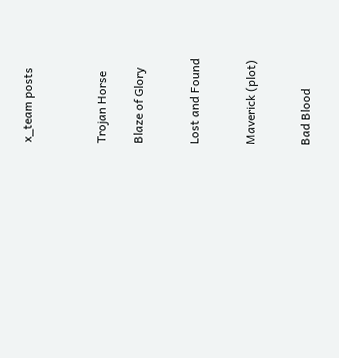x_team posts



Trojan Horse

Blaze of Glory


Lost and Found


Maverick (plot)


Bad Blood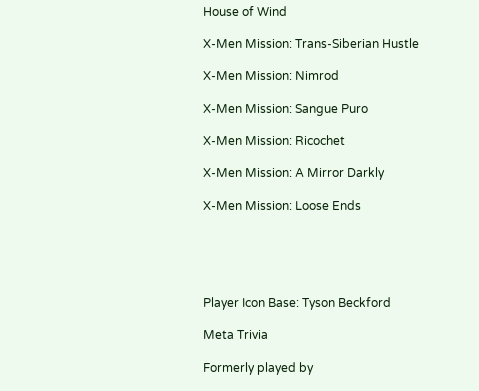House of Wind

X-Men Mission: Trans-Siberian Hustle

X-Men Mission: Nimrod

X-Men Mission: Sangue Puro

X-Men Mission: Ricochet

X-Men Mission: A Mirror Darkly

X-Men Mission: Loose Ends





Player Icon Base: Tyson Beckford

Meta Trivia

Formerly played by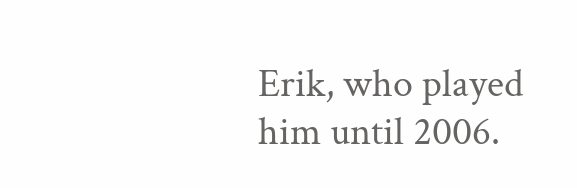Erik, who played him until 2006.